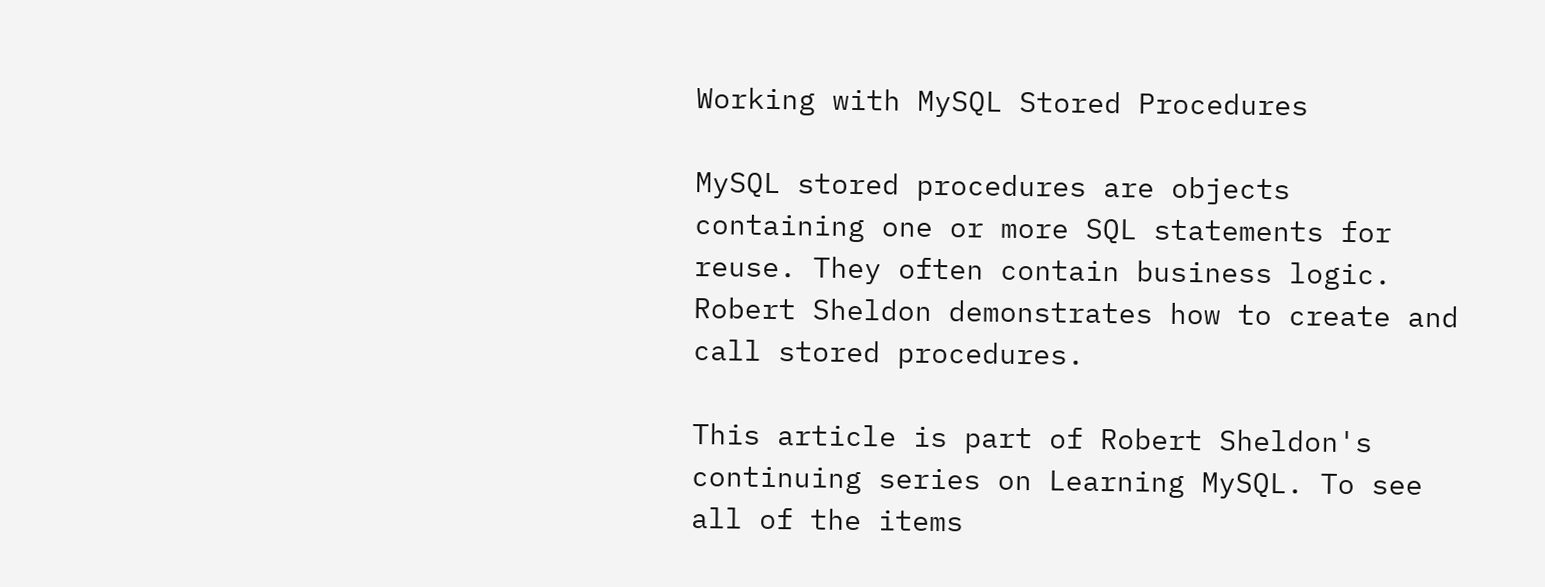Working with MySQL Stored Procedures

MySQL stored procedures are objects containing one or more SQL statements for reuse. They often contain business logic. Robert Sheldon demonstrates how to create and call stored procedures.

This article is part of Robert Sheldon's continuing series on Learning MySQL. To see all of the items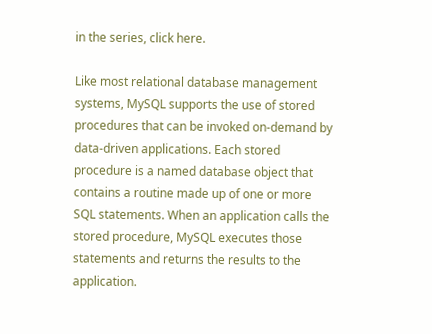in the series, click here.

Like most relational database management systems, MySQL supports the use of stored procedures that can be invoked on-demand by data-driven applications. Each stored procedure is a named database object that contains a routine made up of one or more SQL statements. When an application calls the stored procedure, MySQL executes those statements and returns the results to the application.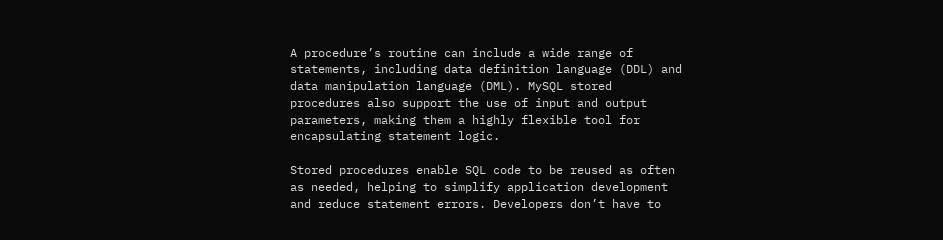A procedure’s routine can include a wide range of statements, including data definition language (DDL) and data manipulation language (DML). MySQL stored procedures also support the use of input and output parameters, making them a highly flexible tool for encapsulating statement logic.

Stored procedures enable SQL code to be reused as often as needed, helping to simplify application development and reduce statement errors. Developers don’t have to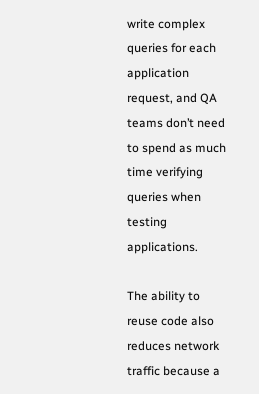write complex queries for each application request, and QA teams don’t need to spend as much time verifying queries when testing applications.

The ability to reuse code also reduces network traffic because a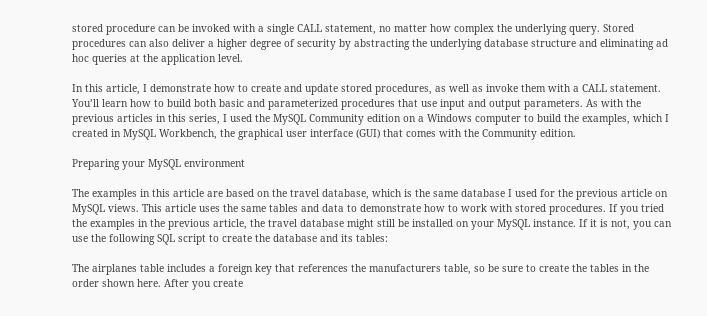stored procedure can be invoked with a single CALL statement, no matter how complex the underlying query. Stored procedures can also deliver a higher degree of security by abstracting the underlying database structure and eliminating ad hoc queries at the application level.

In this article, I demonstrate how to create and update stored procedures, as well as invoke them with a CALL statement. You’ll learn how to build both basic and parameterized procedures that use input and output parameters. As with the previous articles in this series, I used the MySQL Community edition on a Windows computer to build the examples, which I created in MySQL Workbench, the graphical user interface (GUI) that comes with the Community edition.

Preparing your MySQL environment

The examples in this article are based on the travel database, which is the same database I used for the previous article on MySQL views. This article uses the same tables and data to demonstrate how to work with stored procedures. If you tried the examples in the previous article, the travel database might still be installed on your MySQL instance. If it is not, you can use the following SQL script to create the database and its tables:

The airplanes table includes a foreign key that references the manufacturers table, so be sure to create the tables in the order shown here. After you create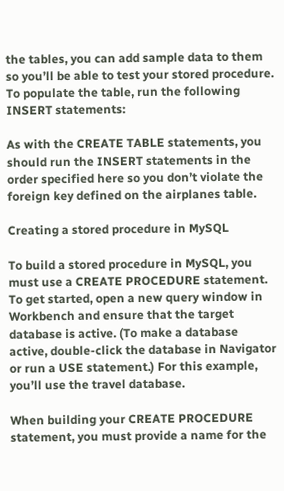the tables, you can add sample data to them so you’ll be able to test your stored procedure. To populate the table, run the following INSERT statements:

As with the CREATE TABLE statements, you should run the INSERT statements in the order specified here so you don’t violate the foreign key defined on the airplanes table.

Creating a stored procedure in MySQL

To build a stored procedure in MySQL, you must use a CREATE PROCEDURE statement. To get started, open a new query window in Workbench and ensure that the target database is active. (To make a database active, double-click the database in Navigator or run a USE statement.) For this example, you’ll use the travel database.

When building your CREATE PROCEDURE statement, you must provide a name for the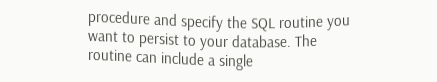procedure and specify the SQL routine you want to persist to your database. The routine can include a single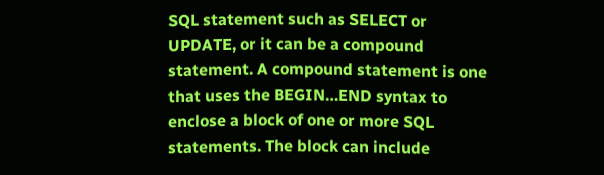SQL statement such as SELECT or UPDATE, or it can be a compound statement. A compound statement is one that uses the BEGIN…END syntax to enclose a block of one or more SQL statements. The block can include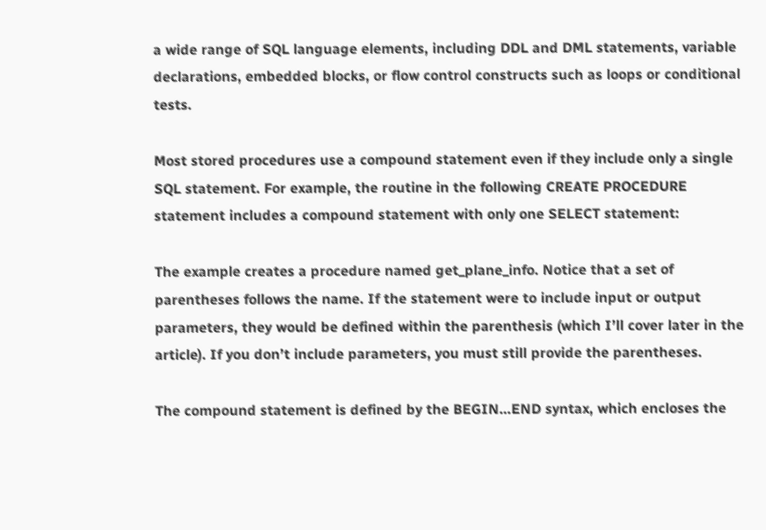a wide range of SQL language elements, including DDL and DML statements, variable declarations, embedded blocks, or flow control constructs such as loops or conditional tests.

Most stored procedures use a compound statement even if they include only a single SQL statement. For example, the routine in the following CREATE PROCEDURE statement includes a compound statement with only one SELECT statement:

The example creates a procedure named get_plane_info. Notice that a set of parentheses follows the name. If the statement were to include input or output parameters, they would be defined within the parenthesis (which I’ll cover later in the article). If you don’t include parameters, you must still provide the parentheses.

The compound statement is defined by the BEGIN…END syntax, which encloses the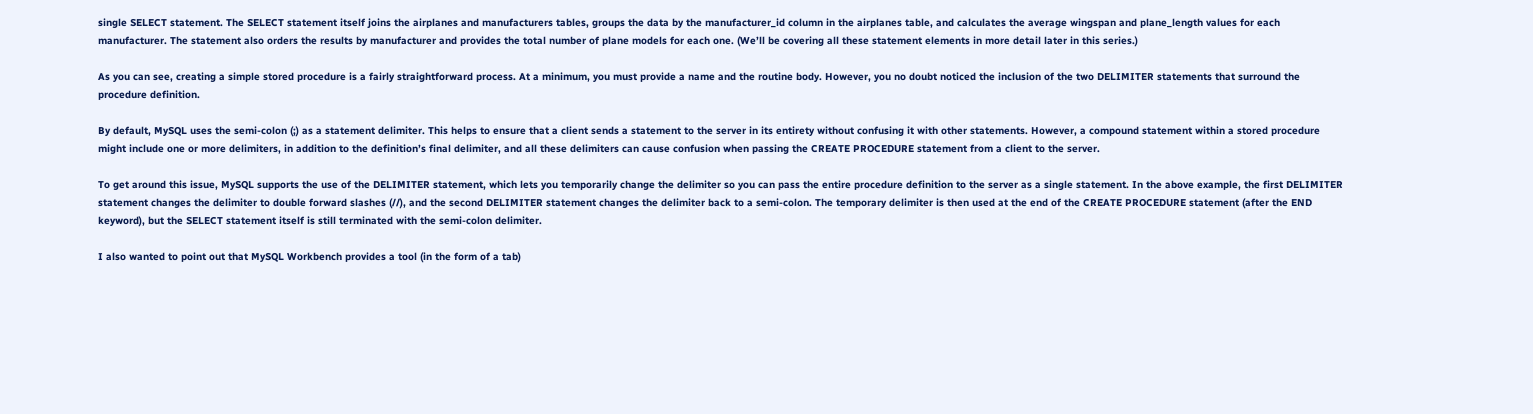single SELECT statement. The SELECT statement itself joins the airplanes and manufacturers tables, groups the data by the manufacturer_id column in the airplanes table, and calculates the average wingspan and plane_length values for each manufacturer. The statement also orders the results by manufacturer and provides the total number of plane models for each one. (We’ll be covering all these statement elements in more detail later in this series.)

As you can see, creating a simple stored procedure is a fairly straightforward process. At a minimum, you must provide a name and the routine body. However, you no doubt noticed the inclusion of the two DELIMITER statements that surround the procedure definition.

By default, MySQL uses the semi-colon (;) as a statement delimiter. This helps to ensure that a client sends a statement to the server in its entirety without confusing it with other statements. However, a compound statement within a stored procedure might include one or more delimiters, in addition to the definition’s final delimiter, and all these delimiters can cause confusion when passing the CREATE PROCEDURE statement from a client to the server.

To get around this issue, MySQL supports the use of the DELIMITER statement, which lets you temporarily change the delimiter so you can pass the entire procedure definition to the server as a single statement. In the above example, the first DELIMITER statement changes the delimiter to double forward slashes (//), and the second DELIMITER statement changes the delimiter back to a semi-colon. The temporary delimiter is then used at the end of the CREATE PROCEDURE statement (after the END keyword), but the SELECT statement itself is still terminated with the semi-colon delimiter.

I also wanted to point out that MySQL Workbench provides a tool (in the form of a tab)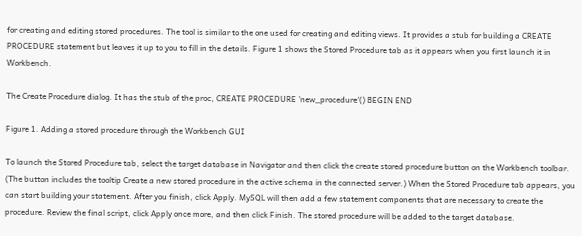for creating and editing stored procedures. The tool is similar to the one used for creating and editing views. It provides a stub for building a CREATE PROCEDURE statement but leaves it up to you to fill in the details. Figure 1 shows the Stored Procedure tab as it appears when you first launch it in Workbench.

The Create Procedure dialog. It has the stub of the proc, CREATE PROCEDURE 'new_procedure'() BEGIN END

Figure 1. Adding a stored procedure through the Workbench GUI

To launch the Stored Procedure tab, select the target database in Navigator and then click the create stored procedure button on the Workbench toolbar. (The button includes the tooltip Create a new stored procedure in the active schema in the connected server.) When the Stored Procedure tab appears, you can start building your statement. After you finish, click Apply. MySQL will then add a few statement components that are necessary to create the procedure. Review the final script, click Apply once more, and then click Finish. The stored procedure will be added to the target database.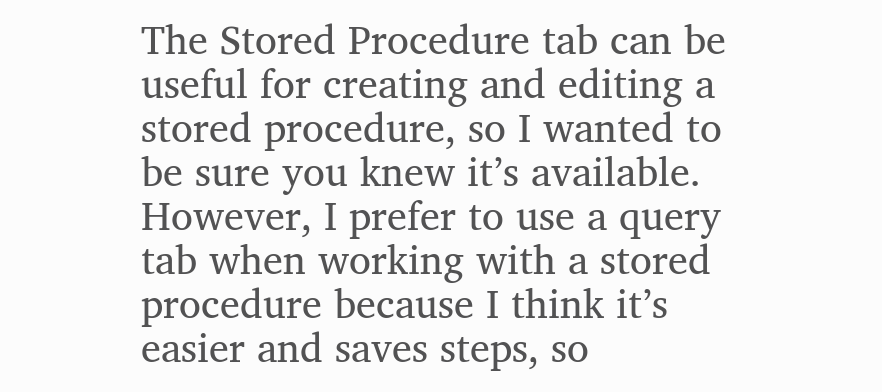The Stored Procedure tab can be useful for creating and editing a stored procedure, so I wanted to be sure you knew it’s available. However, I prefer to use a query tab when working with a stored procedure because I think it’s easier and saves steps, so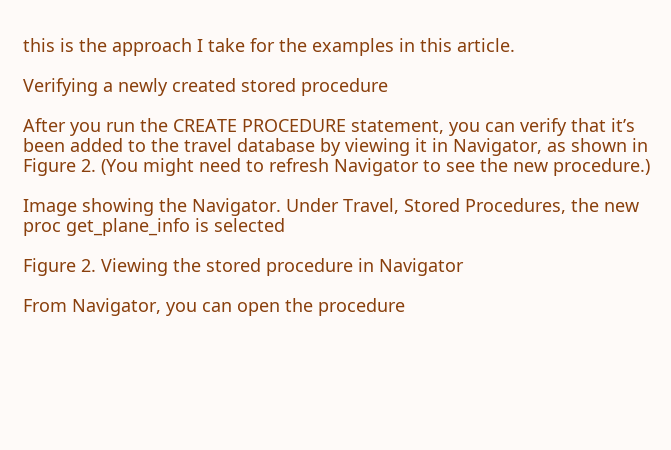this is the approach I take for the examples in this article.

Verifying a newly created stored procedure

After you run the CREATE PROCEDURE statement, you can verify that it’s been added to the travel database by viewing it in Navigator, as shown in Figure 2. (You might need to refresh Navigator to see the new procedure.)

Image showing the Navigator. Under Travel, Stored Procedures, the new proc get_plane_info is selected

Figure 2. Viewing the stored procedure in Navigator

From Navigator, you can open the procedure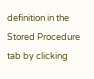definition in the Stored Procedure tab by clicking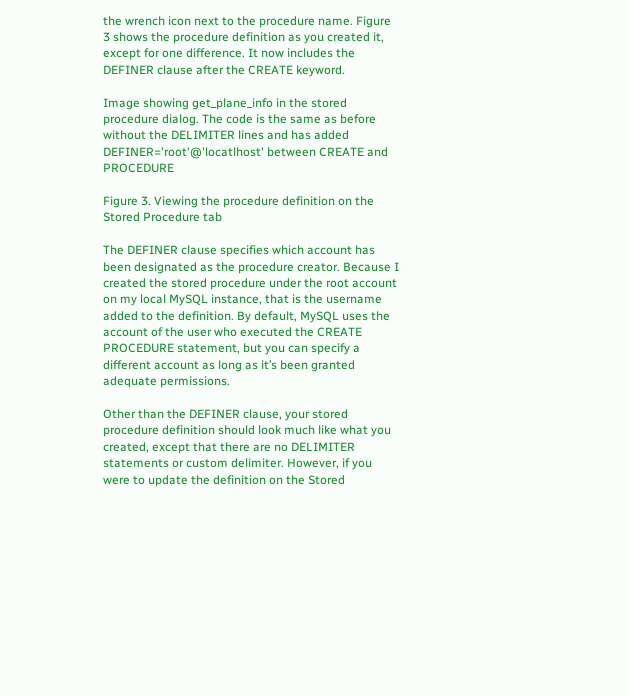the wrench icon next to the procedure name. Figure 3 shows the procedure definition as you created it, except for one difference. It now includes the DEFINER clause after the CREATE keyword.

Image showing get_plane_info in the stored procedure dialog. The code is the same as before without the DELIMITER lines and has added DEFINER='root'@'locatlhost' between CREATE and PROCEDURE

Figure 3. Viewing the procedure definition on the Stored Procedure tab

The DEFINER clause specifies which account has been designated as the procedure creator. Because I created the stored procedure under the root account on my local MySQL instance, that is the username added to the definition. By default, MySQL uses the account of the user who executed the CREATE PROCEDURE statement, but you can specify a different account as long as it’s been granted adequate permissions.

Other than the DEFINER clause, your stored procedure definition should look much like what you created, except that there are no DELIMITER statements or custom delimiter. However, if you were to update the definition on the Stored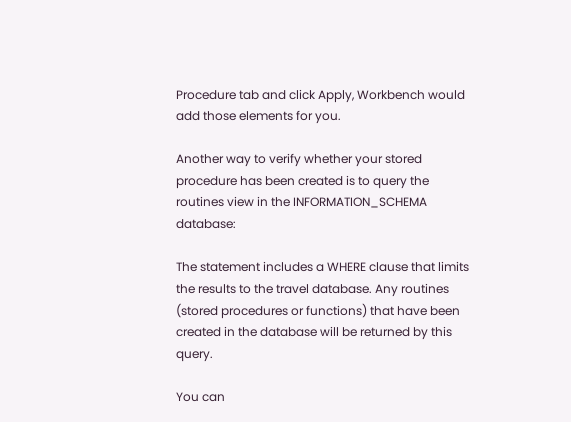Procedure tab and click Apply, Workbench would add those elements for you.

Another way to verify whether your stored procedure has been created is to query the routines view in the INFORMATION_SCHEMA database:

The statement includes a WHERE clause that limits the results to the travel database. Any routines (stored procedures or functions) that have been created in the database will be returned by this query.

You can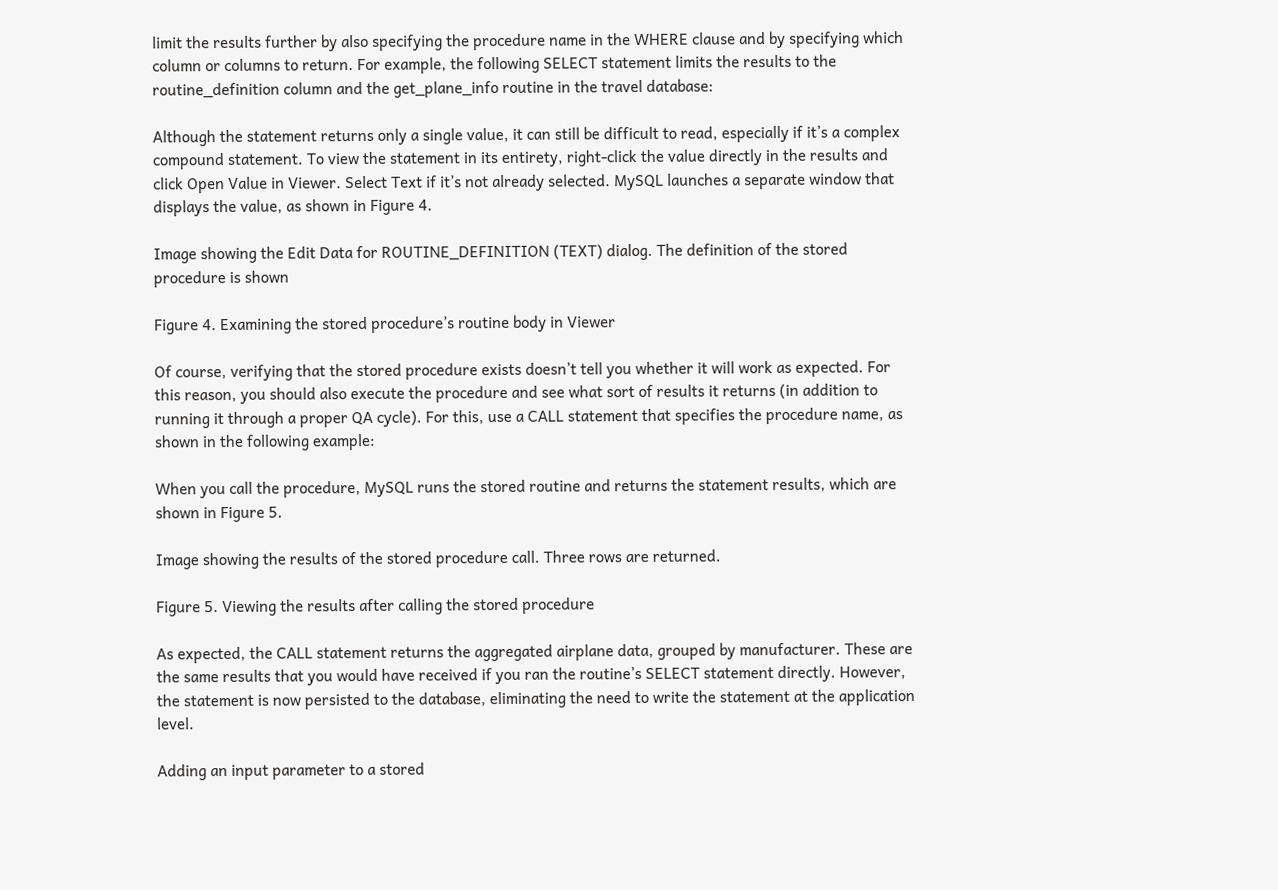limit the results further by also specifying the procedure name in the WHERE clause and by specifying which column or columns to return. For example, the following SELECT statement limits the results to the routine_definition column and the get_plane_info routine in the travel database:

Although the statement returns only a single value, it can still be difficult to read, especially if it’s a complex compound statement. To view the statement in its entirety, right-click the value directly in the results and click Open Value in Viewer. Select Text if it’s not already selected. MySQL launches a separate window that displays the value, as shown in Figure 4.

Image showing the Edit Data for ROUTINE_DEFINITION (TEXT) dialog. The definition of the stored procedure is shown

Figure 4. Examining the stored procedure’s routine body in Viewer

Of course, verifying that the stored procedure exists doesn’t tell you whether it will work as expected. For this reason, you should also execute the procedure and see what sort of results it returns (in addition to running it through a proper QA cycle). For this, use a CALL statement that specifies the procedure name, as shown in the following example:

When you call the procedure, MySQL runs the stored routine and returns the statement results, which are shown in Figure 5.

Image showing the results of the stored procedure call. Three rows are returned.

Figure 5. Viewing the results after calling the stored procedure

As expected, the CALL statement returns the aggregated airplane data, grouped by manufacturer. These are the same results that you would have received if you ran the routine’s SELECT statement directly. However, the statement is now persisted to the database, eliminating the need to write the statement at the application level.

Adding an input parameter to a stored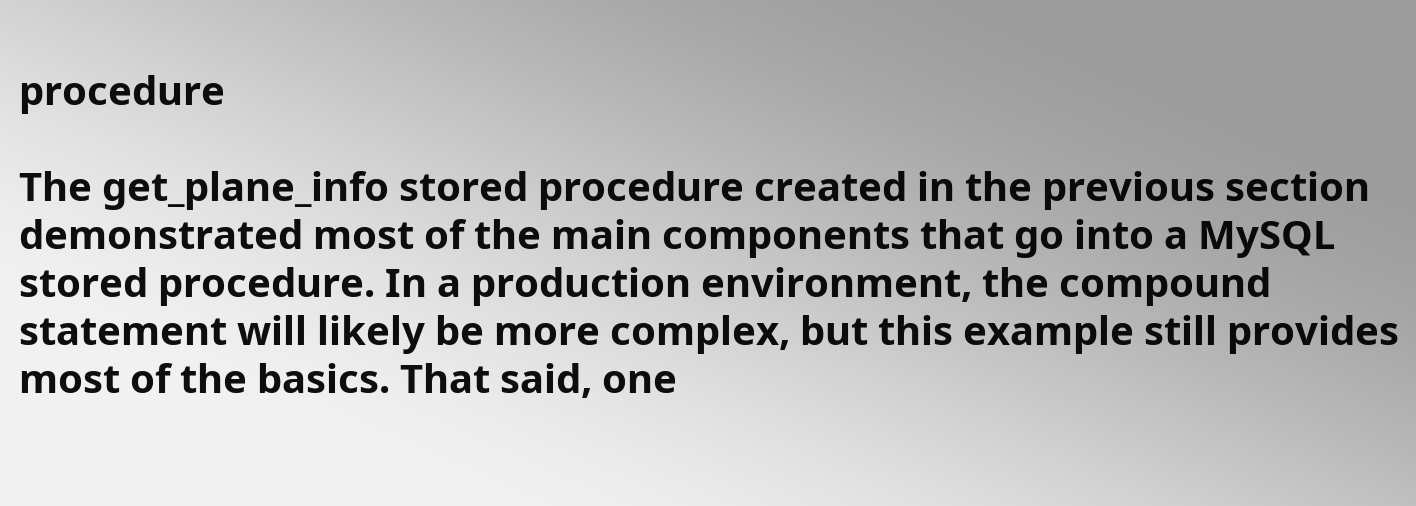procedure

The get_plane_info stored procedure created in the previous section demonstrated most of the main components that go into a MySQL stored procedure. In a production environment, the compound statement will likely be more complex, but this example still provides most of the basics. That said, one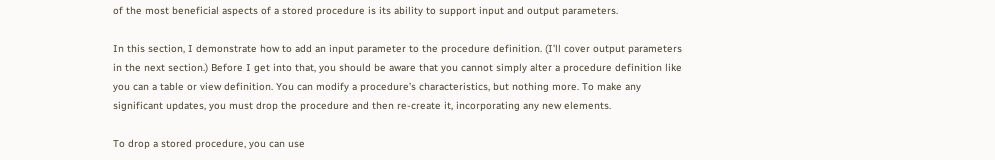of the most beneficial aspects of a stored procedure is its ability to support input and output parameters.

In this section, I demonstrate how to add an input parameter to the procedure definition. (I’ll cover output parameters in the next section.) Before I get into that, you should be aware that you cannot simply alter a procedure definition like you can a table or view definition. You can modify a procedure’s characteristics, but nothing more. To make any significant updates, you must drop the procedure and then re-create it, incorporating any new elements.

To drop a stored procedure, you can use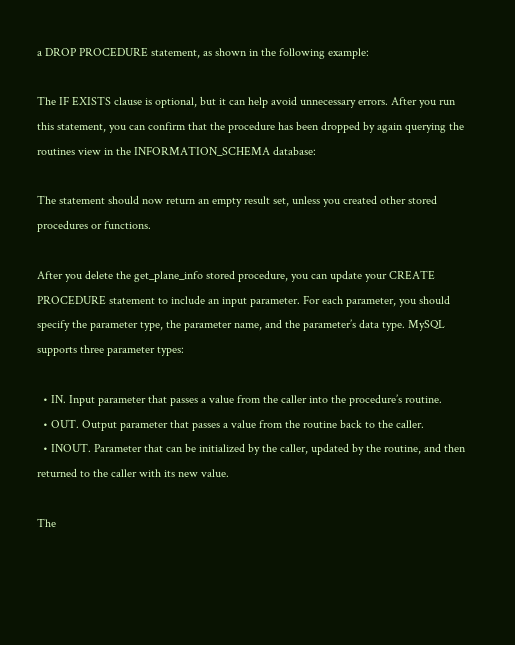a DROP PROCEDURE statement, as shown in the following example:

The IF EXISTS clause is optional, but it can help avoid unnecessary errors. After you run this statement, you can confirm that the procedure has been dropped by again querying the routines view in the INFORMATION_SCHEMA database:

The statement should now return an empty result set, unless you created other stored procedures or functions.

After you delete the get_plane_info stored procedure, you can update your CREATE PROCEDURE statement to include an input parameter. For each parameter, you should specify the parameter type, the parameter name, and the parameter’s data type. MySQL supports three parameter types:

  • IN. Input parameter that passes a value from the caller into the procedure’s routine.
  • OUT. Output parameter that passes a value from the routine back to the caller.
  • INOUT. Parameter that can be initialized by the caller, updated by the routine, and then returned to the caller with its new value.

The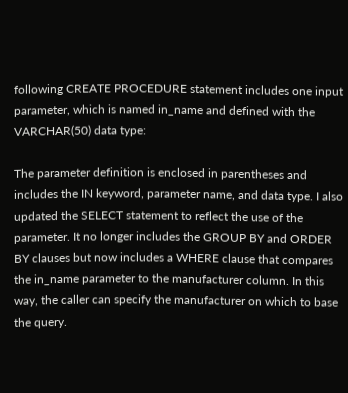following CREATE PROCEDURE statement includes one input parameter, which is named in_name and defined with the VARCHAR(50) data type:

The parameter definition is enclosed in parentheses and includes the IN keyword, parameter name, and data type. I also updated the SELECT statement to reflect the use of the parameter. It no longer includes the GROUP BY and ORDER BY clauses but now includes a WHERE clause that compares the in_name parameter to the manufacturer column. In this way, the caller can specify the manufacturer on which to base the query.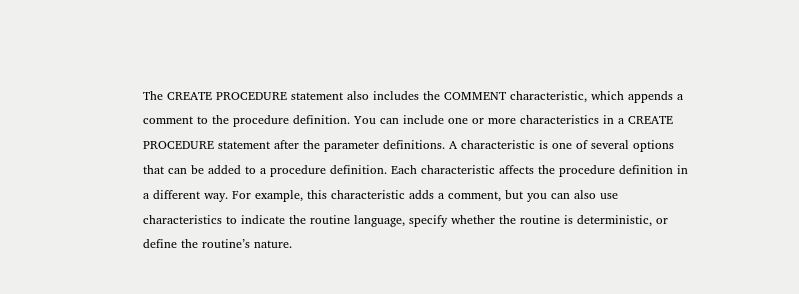The CREATE PROCEDURE statement also includes the COMMENT characteristic, which appends a comment to the procedure definition. You can include one or more characteristics in a CREATE PROCEDURE statement after the parameter definitions. A characteristic is one of several options that can be added to a procedure definition. Each characteristic affects the procedure definition in a different way. For example, this characteristic adds a comment, but you can also use characteristics to indicate the routine language, specify whether the routine is deterministic, or define the routine’s nature.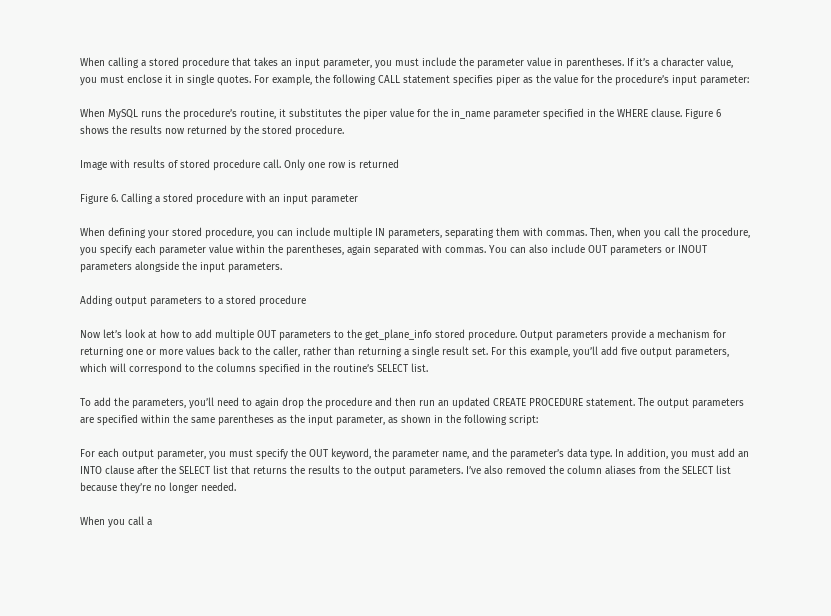When calling a stored procedure that takes an input parameter, you must include the parameter value in parentheses. If it’s a character value, you must enclose it in single quotes. For example, the following CALL statement specifies piper as the value for the procedure’s input parameter:

When MySQL runs the procedure’s routine, it substitutes the piper value for the in_name parameter specified in the WHERE clause. Figure 6 shows the results now returned by the stored procedure.

Image with results of stored procedure call. Only one row is returned

Figure 6. Calling a stored procedure with an input parameter

When defining your stored procedure, you can include multiple IN parameters, separating them with commas. Then, when you call the procedure, you specify each parameter value within the parentheses, again separated with commas. You can also include OUT parameters or INOUT parameters alongside the input parameters.

Adding output parameters to a stored procedure

Now let’s look at how to add multiple OUT parameters to the get_plane_info stored procedure. Output parameters provide a mechanism for returning one or more values back to the caller, rather than returning a single result set. For this example, you’ll add five output parameters, which will correspond to the columns specified in the routine’s SELECT list.

To add the parameters, you’ll need to again drop the procedure and then run an updated CREATE PROCEDURE statement. The output parameters are specified within the same parentheses as the input parameter, as shown in the following script:

For each output parameter, you must specify the OUT keyword, the parameter name, and the parameter’s data type. In addition, you must add an INTO clause after the SELECT list that returns the results to the output parameters. I’ve also removed the column aliases from the SELECT list because they’re no longer needed.

When you call a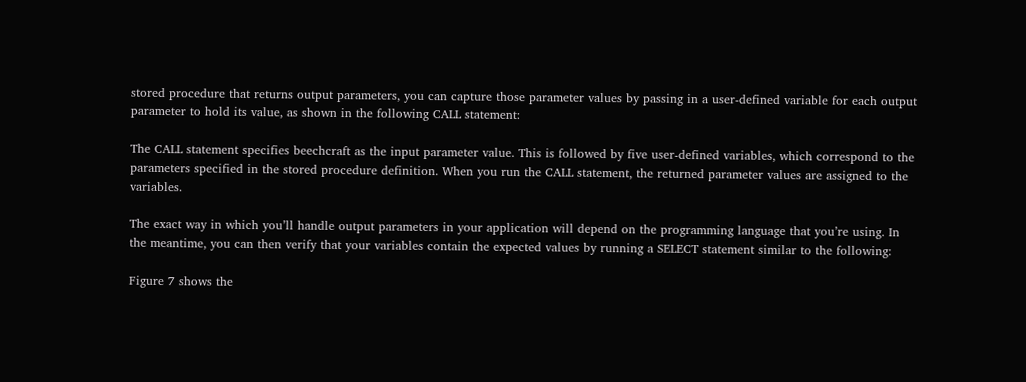stored procedure that returns output parameters, you can capture those parameter values by passing in a user-defined variable for each output parameter to hold its value, as shown in the following CALL statement:

The CALL statement specifies beechcraft as the input parameter value. This is followed by five user-defined variables, which correspond to the parameters specified in the stored procedure definition. When you run the CALL statement, the returned parameter values are assigned to the variables.

The exact way in which you’ll handle output parameters in your application will depend on the programming language that you’re using. In the meantime, you can then verify that your variables contain the expected values by running a SELECT statement similar to the following:

Figure 7 shows the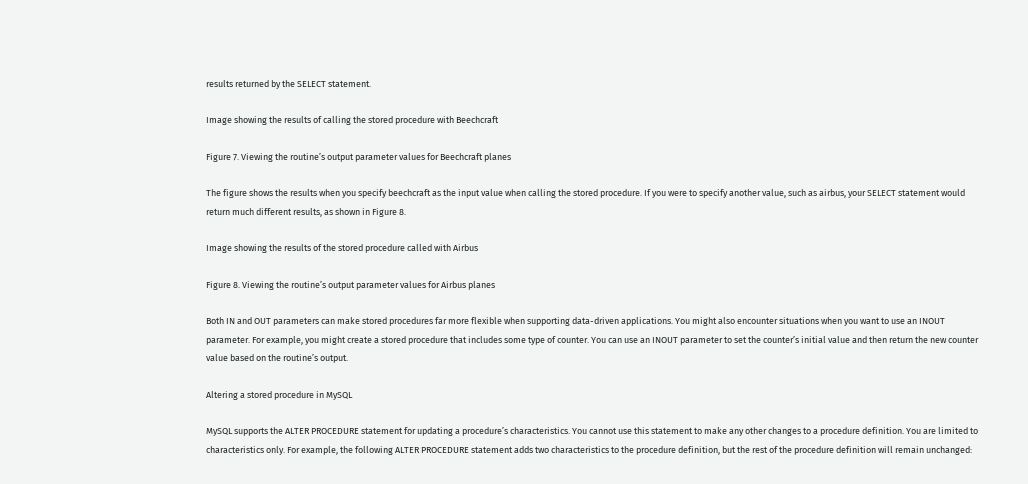results returned by the SELECT statement.

Image showing the results of calling the stored procedure with Beechcraft

Figure 7. Viewing the routine’s output parameter values for Beechcraft planes

The figure shows the results when you specify beechcraft as the input value when calling the stored procedure. If you were to specify another value, such as airbus, your SELECT statement would return much different results, as shown in Figure 8.

Image showing the results of the stored procedure called with Airbus

Figure 8. Viewing the routine’s output parameter values for Airbus planes

Both IN and OUT parameters can make stored procedures far more flexible when supporting data-driven applications. You might also encounter situations when you want to use an INOUT parameter. For example, you might create a stored procedure that includes some type of counter. You can use an INOUT parameter to set the counter’s initial value and then return the new counter value based on the routine’s output.

Altering a stored procedure in MySQL

MySQL supports the ALTER PROCEDURE statement for updating a procedure’s characteristics. You cannot use this statement to make any other changes to a procedure definition. You are limited to characteristics only. For example, the following ALTER PROCEDURE statement adds two characteristics to the procedure definition, but the rest of the procedure definition will remain unchanged: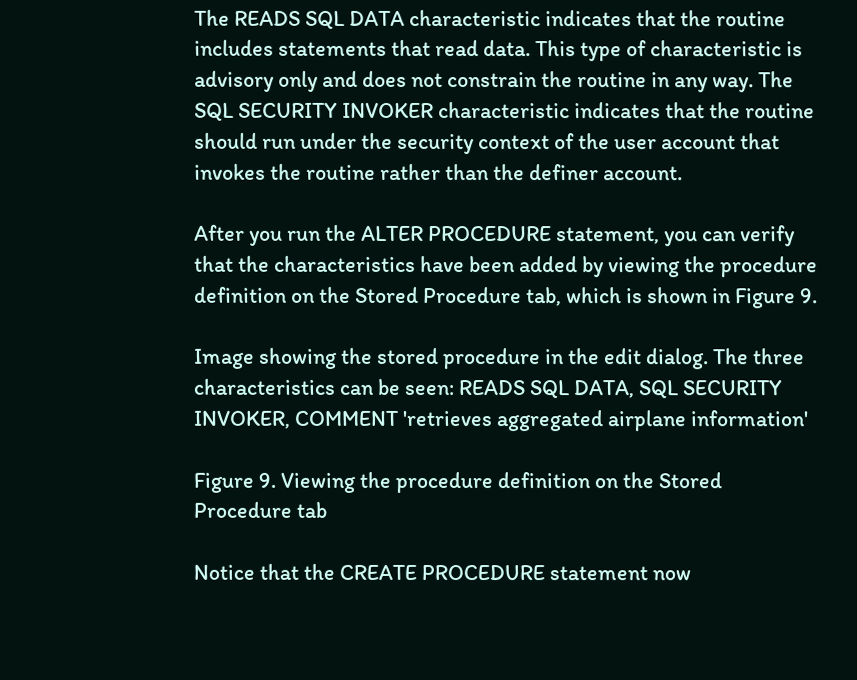The READS SQL DATA characteristic indicates that the routine includes statements that read data. This type of characteristic is advisory only and does not constrain the routine in any way. The SQL SECURITY INVOKER characteristic indicates that the routine should run under the security context of the user account that invokes the routine rather than the definer account.

After you run the ALTER PROCEDURE statement, you can verify that the characteristics have been added by viewing the procedure definition on the Stored Procedure tab, which is shown in Figure 9.

Image showing the stored procedure in the edit dialog. The three characteristics can be seen: READS SQL DATA, SQL SECURITY INVOKER, COMMENT 'retrieves aggregated airplane information'

Figure 9. Viewing the procedure definition on the Stored Procedure tab

Notice that the CREATE PROCEDURE statement now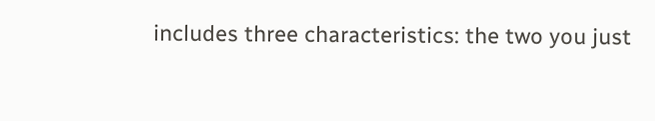includes three characteristics: the two you just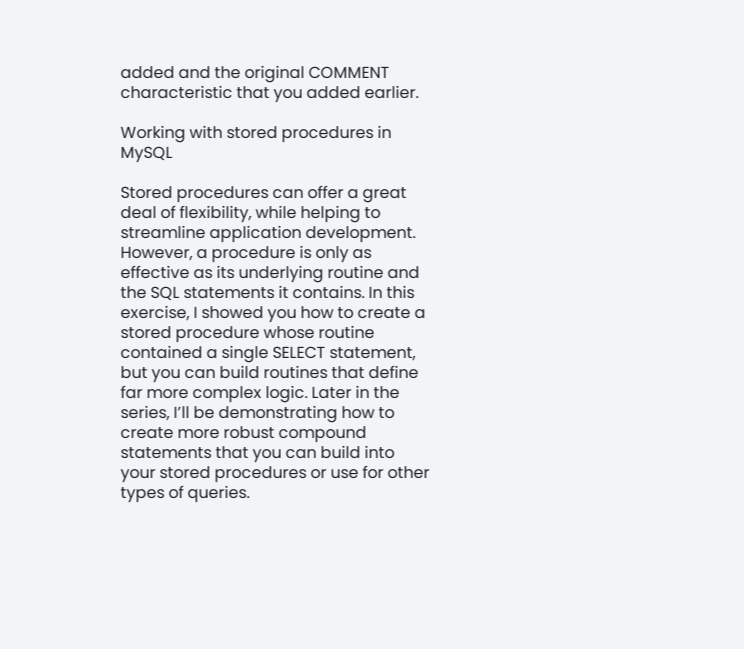added and the original COMMENT characteristic that you added earlier.

Working with stored procedures in MySQL

Stored procedures can offer a great deal of flexibility, while helping to streamline application development. However, a procedure is only as effective as its underlying routine and the SQL statements it contains. In this exercise, I showed you how to create a stored procedure whose routine contained a single SELECT statement, but you can build routines that define far more complex logic. Later in the series, I’ll be demonstrating how to create more robust compound statements that you can build into your stored procedures or use for other types of queries.